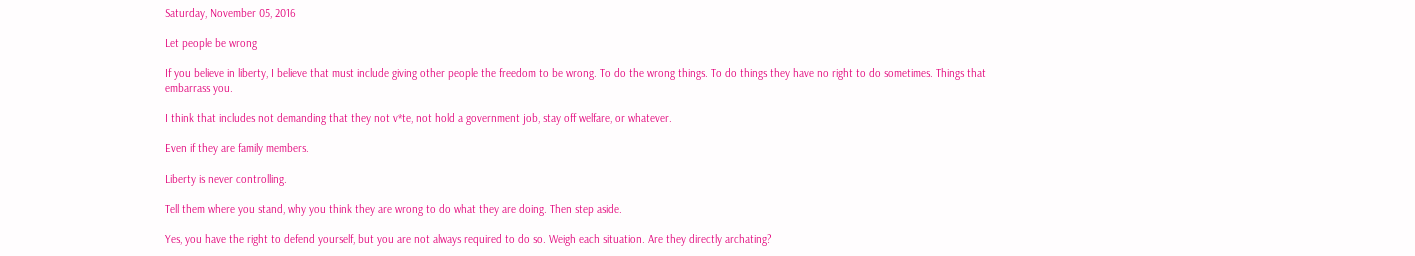Saturday, November 05, 2016

Let people be wrong

If you believe in liberty, I believe that must include giving other people the freedom to be wrong. To do the wrong things. To do things they have no right to do sometimes. Things that embarrass you.

I think that includes not demanding that they not v*te, not hold a government job, stay off welfare, or whatever.

Even if they are family members.

Liberty is never controlling.

Tell them where you stand, why you think they are wrong to do what they are doing. Then step aside.

Yes, you have the right to defend yourself, but you are not always required to do so. Weigh each situation. Are they directly archating?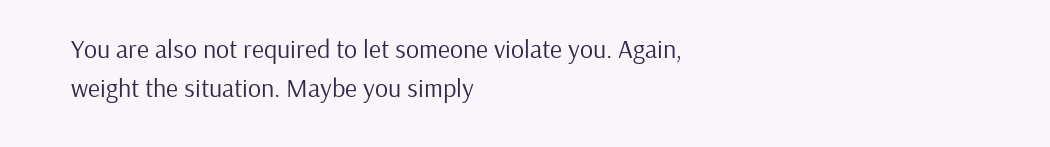You are also not required to let someone violate you. Again, weight the situation. Maybe you simply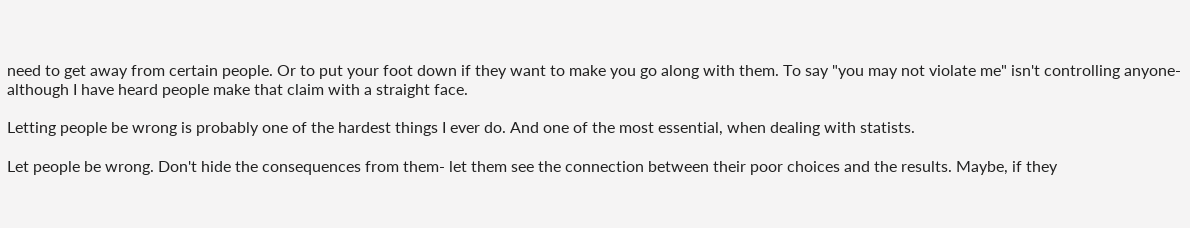need to get away from certain people. Or to put your foot down if they want to make you go along with them. To say "you may not violate me" isn't controlling anyone- although I have heard people make that claim with a straight face.

Letting people be wrong is probably one of the hardest things I ever do. And one of the most essential, when dealing with statists.

Let people be wrong. Don't hide the consequences from them- let them see the connection between their poor choices and the results. Maybe, if they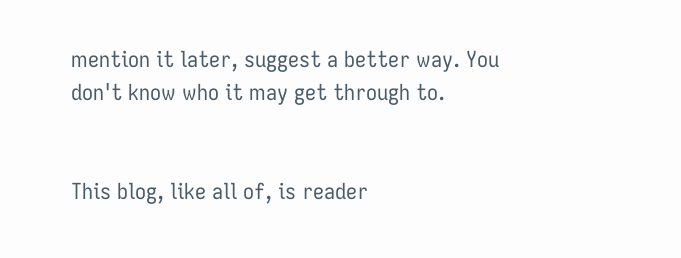mention it later, suggest a better way. You don't know who it may get through to.


This blog, like all of, is reader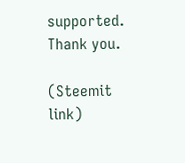supported. Thank you.

(Steemit link)